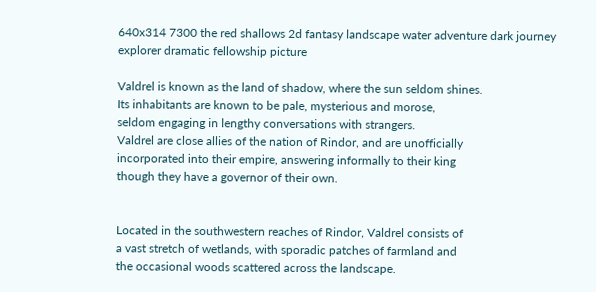640x314 7300 the red shallows 2d fantasy landscape water adventure dark journey explorer dramatic fellowship picture

Valdrel is known as the land of shadow, where the sun seldom shines.
Its inhabitants are known to be pale, mysterious and morose,
seldom engaging in lengthy conversations with strangers.
Valdrel are close allies of the nation of Rindor, and are unofficially
incorporated into their empire, answering informally to their king
though they have a governor of their own.


Located in the southwestern reaches of Rindor, Valdrel consists of
a vast stretch of wetlands, with sporadic patches of farmland and
the occasional woods scattered across the landscape.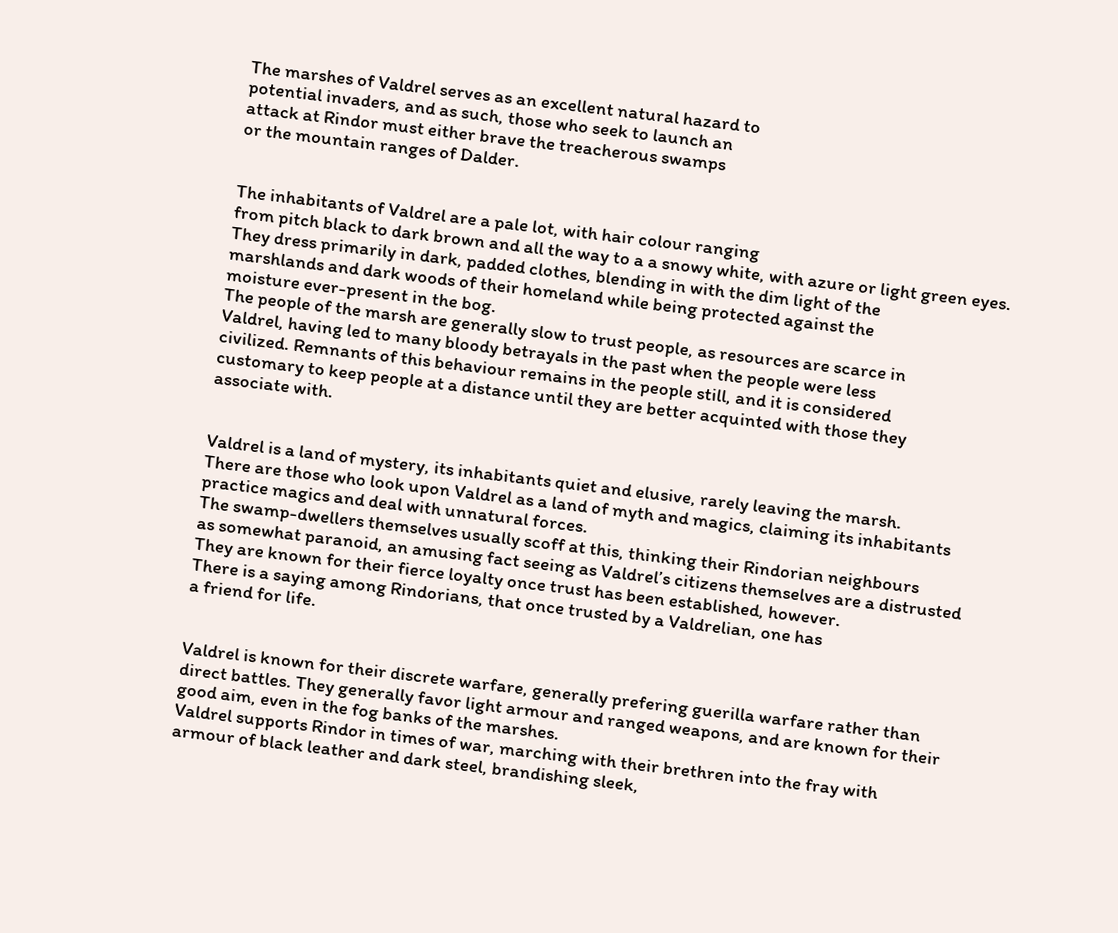The marshes of Valdrel serves as an excellent natural hazard to
potential invaders, and as such, those who seek to launch an
attack at Rindor must either brave the treacherous swamps
or the mountain ranges of Dalder.


The inhabitants of Valdrel are a pale lot, with hair colour ranging
from pitch black to dark brown and all the way to a a snowy white, with azure or light green eyes.
They dress primarily in dark, padded clothes, blending in with the dim light of the
marshlands and dark woods of their homeland while being protected against the
moisture ever-present in the bog.
The people of the marsh are generally slow to trust people, as resources are scarce in
Valdrel, having led to many bloody betrayals in the past when the people were less
civilized. Remnants of this behaviour remains in the people still, and it is considered
customary to keep people at a distance until they are better acquinted with those they
associate with.


Valdrel is a land of mystery, its inhabitants quiet and elusive, rarely leaving the marsh.
There are those who look upon Valdrel as a land of myth and magics, claiming its inhabitants
practice magics and deal with unnatural forces.
The swamp-dwellers themselves usually scoff at this, thinking their Rindorian neighbours
as somewhat paranoid, an amusing fact seeing as Valdrel’s citizens themselves are a distrusted
They are known for their fierce loyalty once trust has been established, however.
There is a saying among Rindorians, that once trusted by a Valdrelian, one has
a friend for life.


Valdrel is known for their discrete warfare, generally prefering guerilla warfare rather than
direct battles. They generally favor light armour and ranged weapons, and are known for their
good aim, even in the fog banks of the marshes.
Valdrel supports Rindor in times of war, marching with their brethren into the fray with
armour of black leather and dark steel, brandishing sleek,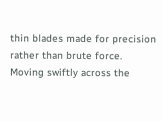thin blades made for precision
rather than brute force.
Moving swiftly across the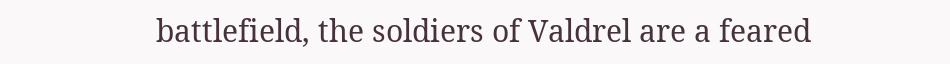battlefield, the soldiers of Valdrel are a feared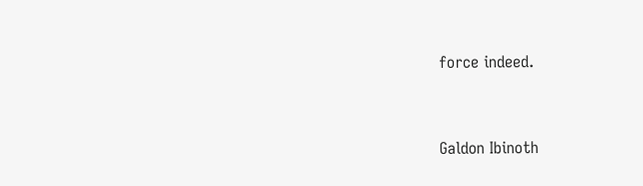force indeed.


Galdon Ibinoth